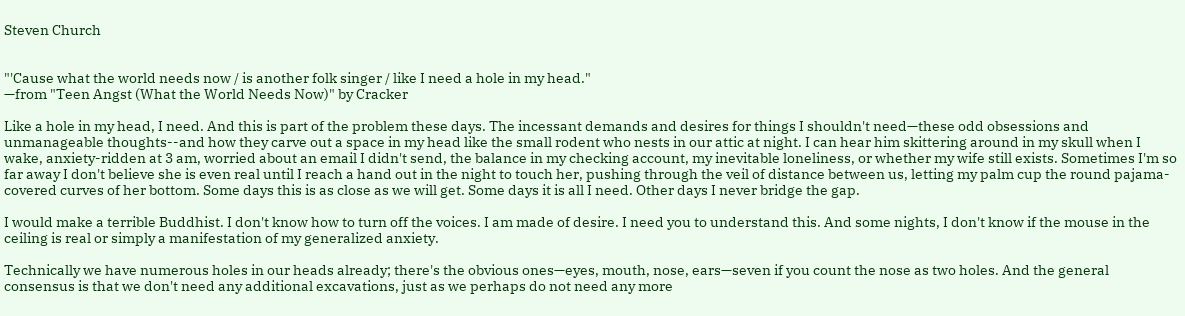Steven Church


"'Cause what the world needs now / is another folk singer / like I need a hole in my head."
—from "Teen Angst (What the World Needs Now)" by Cracker

Like a hole in my head, I need. And this is part of the problem these days. The incessant demands and desires for things I shouldn't need—these odd obsessions and unmanageable thoughts--and how they carve out a space in my head like the small rodent who nests in our attic at night. I can hear him skittering around in my skull when I wake, anxiety-ridden at 3 am, worried about an email I didn't send, the balance in my checking account, my inevitable loneliness, or whether my wife still exists. Sometimes I'm so far away I don't believe she is even real until I reach a hand out in the night to touch her, pushing through the veil of distance between us, letting my palm cup the round pajama-covered curves of her bottom. Some days this is as close as we will get. Some days it is all I need. Other days I never bridge the gap.

I would make a terrible Buddhist. I don't know how to turn off the voices. I am made of desire. I need you to understand this. And some nights, I don't know if the mouse in the ceiling is real or simply a manifestation of my generalized anxiety.

Technically we have numerous holes in our heads already; there's the obvious ones—eyes, mouth, nose, ears—seven if you count the nose as two holes. And the general consensus is that we don't need any additional excavations, just as we perhaps do not need any more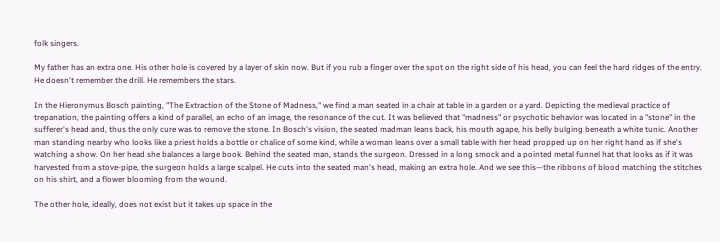folk singers.

My father has an extra one. His other hole is covered by a layer of skin now. But if you rub a finger over the spot on the right side of his head, you can feel the hard ridges of the entry. He doesn't remember the drill. He remembers the stars.

In the Hieronymus Bosch painting, "The Extraction of the Stone of Madness," we find a man seated in a chair at table in a garden or a yard. Depicting the medieval practice of trepanation, the painting offers a kind of parallel, an echo of an image, the resonance of the cut. It was believed that "madness" or psychotic behavior was located in a "stone" in the sufferer's head and, thus the only cure was to remove the stone. In Bosch's vision, the seated madman leans back, his mouth agape, his belly bulging beneath a white tunic. Another man standing nearby who looks like a priest holds a bottle or chalice of some kind, while a woman leans over a small table with her head propped up on her right hand as if she's watching a show. On her head she balances a large book. Behind the seated man, stands the surgeon. Dressed in a long smock and a pointed metal funnel hat that looks as if it was harvested from a stove-pipe, the surgeon holds a large scalpel. He cuts into the seated man's head, making an extra hole. And we see this—the ribbons of blood matching the stitches on his shirt, and a flower blooming from the wound.

The other hole, ideally, does not exist but it takes up space in the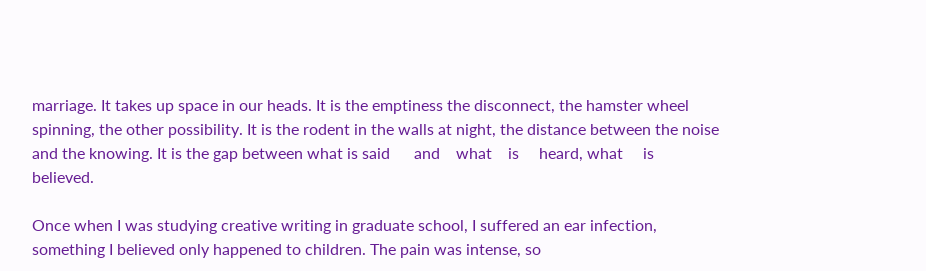marriage. It takes up space in our heads. It is the emptiness the disconnect, the hamster wheel spinning, the other possibility. It is the rodent in the walls at night, the distance between the noise and the knowing. It is the gap between what is said      and    what    is     heard, what     is               believed.

Once when I was studying creative writing in graduate school, I suffered an ear infection, something I believed only happened to children. The pain was intense, so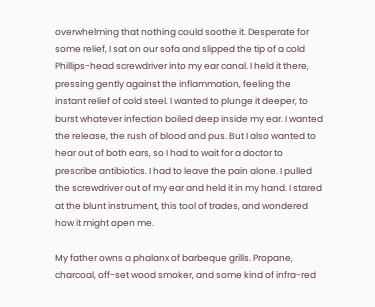overwhelming that nothing could soothe it. Desperate for some relief, I sat on our sofa and slipped the tip of a cold Phillips-head screwdriver into my ear canal. I held it there, pressing gently against the inflammation, feeling the instant relief of cold steel. I wanted to plunge it deeper, to burst whatever infection boiled deep inside my ear. I wanted the release, the rush of blood and pus. But I also wanted to hear out of both ears, so I had to wait for a doctor to prescribe antibiotics. I had to leave the pain alone. I pulled the screwdriver out of my ear and held it in my hand. I stared at the blunt instrument, this tool of trades, and wondered how it might open me.

My father owns a phalanx of barbeque grills. Propane, charcoal, off-set wood smoker, and some kind of infra-red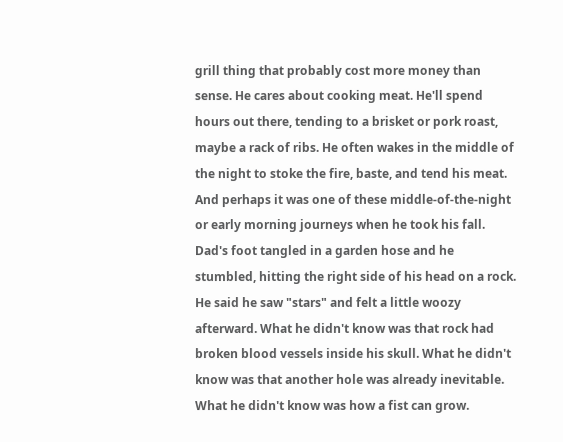grill thing that probably cost more money than sense. He cares about cooking meat. He'll spend hours out there, tending to a brisket or pork roast, maybe a rack of ribs. He often wakes in the middle of the night to stoke the fire, baste, and tend his meat. And perhaps it was one of these middle-of-the-night or early morning journeys when he took his fall. Dad's foot tangled in a garden hose and he stumbled, hitting the right side of his head on a rock. He said he saw "stars" and felt a little woozy afterward. What he didn't know was that rock had broken blood vessels inside his skull. What he didn't know was that another hole was already inevitable. What he didn't know was how a fist can grow.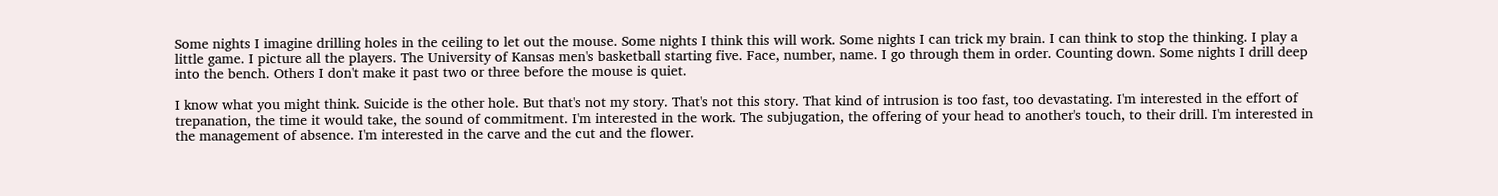Some nights I imagine drilling holes in the ceiling to let out the mouse. Some nights I think this will work. Some nights I can trick my brain. I can think to stop the thinking. I play a little game. I picture all the players. The University of Kansas men's basketball starting five. Face, number, name. I go through them in order. Counting down. Some nights I drill deep into the bench. Others I don't make it past two or three before the mouse is quiet.

I know what you might think. Suicide is the other hole. But that's not my story. That's not this story. That kind of intrusion is too fast, too devastating. I'm interested in the effort of trepanation, the time it would take, the sound of commitment. I'm interested in the work. The subjugation, the offering of your head to another's touch, to their drill. I'm interested in the management of absence. I'm interested in the carve and the cut and the flower.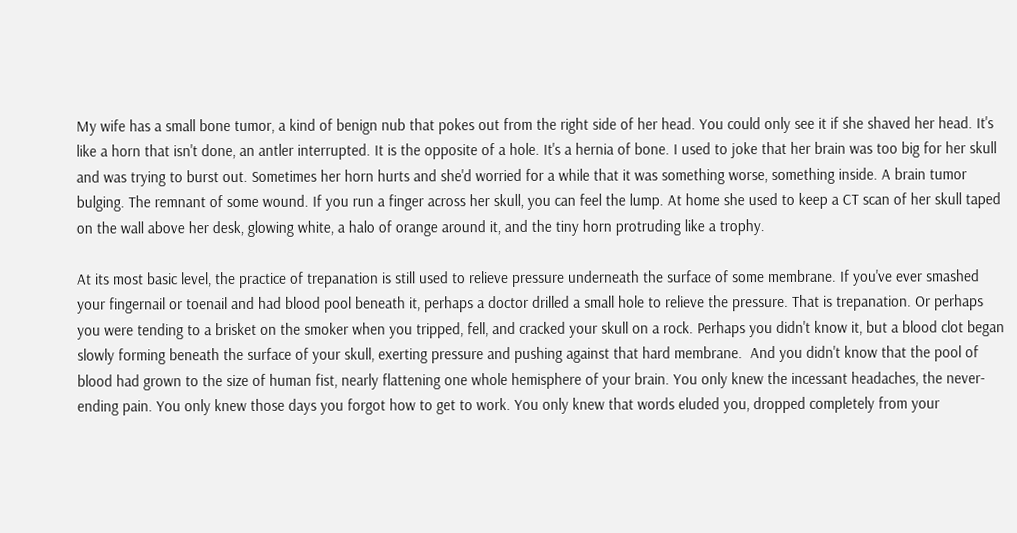My wife has a small bone tumor, a kind of benign nub that pokes out from the right side of her head. You could only see it if she shaved her head. It's like a horn that isn't done, an antler interrupted. It is the opposite of a hole. It's a hernia of bone. I used to joke that her brain was too big for her skull and was trying to burst out. Sometimes her horn hurts and she'd worried for a while that it was something worse, something inside. A brain tumor bulging. The remnant of some wound. If you run a finger across her skull, you can feel the lump. At home she used to keep a CT scan of her skull taped on the wall above her desk, glowing white, a halo of orange around it, and the tiny horn protruding like a trophy.

At its most basic level, the practice of trepanation is still used to relieve pressure underneath the surface of some membrane. If you've ever smashed your fingernail or toenail and had blood pool beneath it, perhaps a doctor drilled a small hole to relieve the pressure. That is trepanation. Or perhaps you were tending to a brisket on the smoker when you tripped, fell, and cracked your skull on a rock. Perhaps you didn't know it, but a blood clot began slowly forming beneath the surface of your skull, exerting pressure and pushing against that hard membrane.  And you didn't know that the pool of blood had grown to the size of human fist, nearly flattening one whole hemisphere of your brain. You only knew the incessant headaches, the never-ending pain. You only knew those days you forgot how to get to work. You only knew that words eluded you, dropped completely from your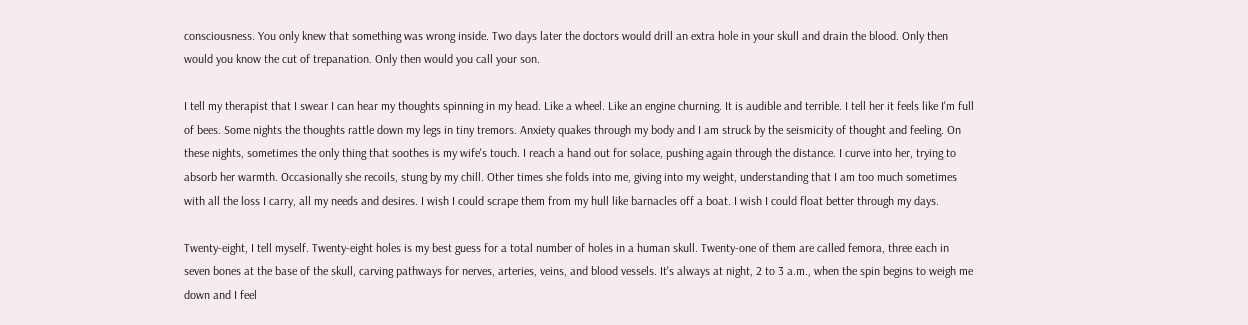consciousness. You only knew that something was wrong inside. Two days later the doctors would drill an extra hole in your skull and drain the blood. Only then would you know the cut of trepanation. Only then would you call your son.

I tell my therapist that I swear I can hear my thoughts spinning in my head. Like a wheel. Like an engine churning. It is audible and terrible. I tell her it feels like I'm full of bees. Some nights the thoughts rattle down my legs in tiny tremors. Anxiety quakes through my body and I am struck by the seismicity of thought and feeling. On these nights, sometimes the only thing that soothes is my wife's touch. I reach a hand out for solace, pushing again through the distance. I curve into her, trying to absorb her warmth. Occasionally she recoils, stung by my chill. Other times she folds into me, giving into my weight, understanding that I am too much sometimes with all the loss I carry, all my needs and desires. I wish I could scrape them from my hull like barnacles off a boat. I wish I could float better through my days.

Twenty-eight, I tell myself. Twenty-eight holes is my best guess for a total number of holes in a human skull. Twenty-one of them are called femora, three each in seven bones at the base of the skull, carving pathways for nerves, arteries, veins, and blood vessels. It's always at night, 2 to 3 a.m., when the spin begins to weigh me down and I feel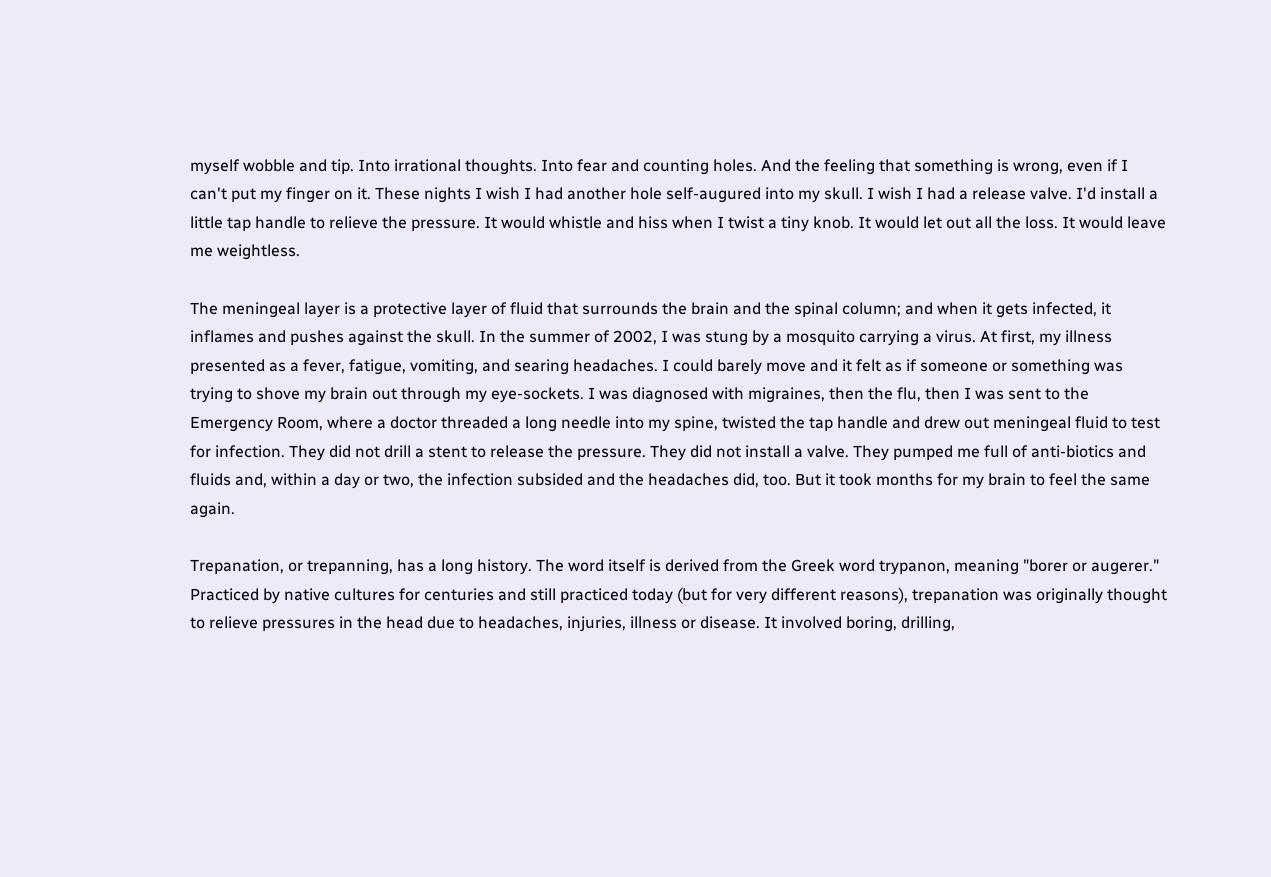myself wobble and tip. Into irrational thoughts. Into fear and counting holes. And the feeling that something is wrong, even if I can't put my finger on it. These nights I wish I had another hole self-augured into my skull. I wish I had a release valve. I'd install a little tap handle to relieve the pressure. It would whistle and hiss when I twist a tiny knob. It would let out all the loss. It would leave me weightless.

The meningeal layer is a protective layer of fluid that surrounds the brain and the spinal column; and when it gets infected, it inflames and pushes against the skull. In the summer of 2002, I was stung by a mosquito carrying a virus. At first, my illness presented as a fever, fatigue, vomiting, and searing headaches. I could barely move and it felt as if someone or something was trying to shove my brain out through my eye-sockets. I was diagnosed with migraines, then the flu, then I was sent to the Emergency Room, where a doctor threaded a long needle into my spine, twisted the tap handle and drew out meningeal fluid to test for infection. They did not drill a stent to release the pressure. They did not install a valve. They pumped me full of anti-biotics and fluids and, within a day or two, the infection subsided and the headaches did, too. But it took months for my brain to feel the same again.

Trepanation, or trepanning, has a long history. The word itself is derived from the Greek word trypanon, meaning "borer or augerer." Practiced by native cultures for centuries and still practiced today (but for very different reasons), trepanation was originally thought to relieve pressures in the head due to headaches, injuries, illness or disease. It involved boring, drilling,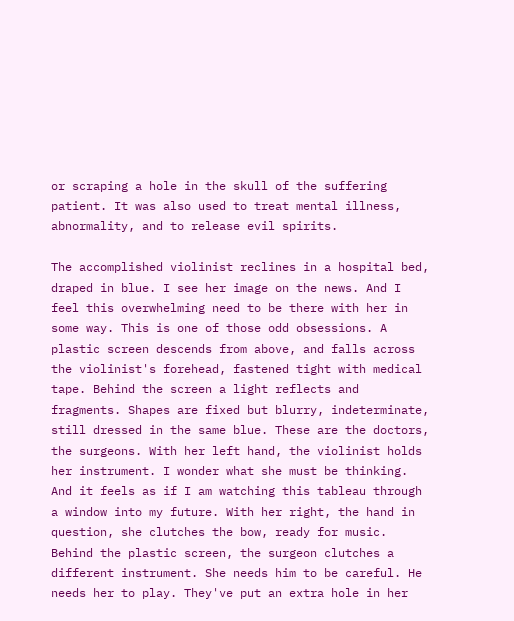or scraping a hole in the skull of the suffering patient. It was also used to treat mental illness, abnormality, and to release evil spirits.

The accomplished violinist reclines in a hospital bed, draped in blue. I see her image on the news. And I feel this overwhelming need to be there with her in some way. This is one of those odd obsessions. A plastic screen descends from above, and falls across the violinist's forehead, fastened tight with medical tape. Behind the screen a light reflects and fragments. Shapes are fixed but blurry, indeterminate, still dressed in the same blue. These are the doctors, the surgeons. With her left hand, the violinist holds her instrument. I wonder what she must be thinking. And it feels as if I am watching this tableau through a window into my future. With her right, the hand in question, she clutches the bow, ready for music. Behind the plastic screen, the surgeon clutches a different instrument. She needs him to be careful. He needs her to play. They've put an extra hole in her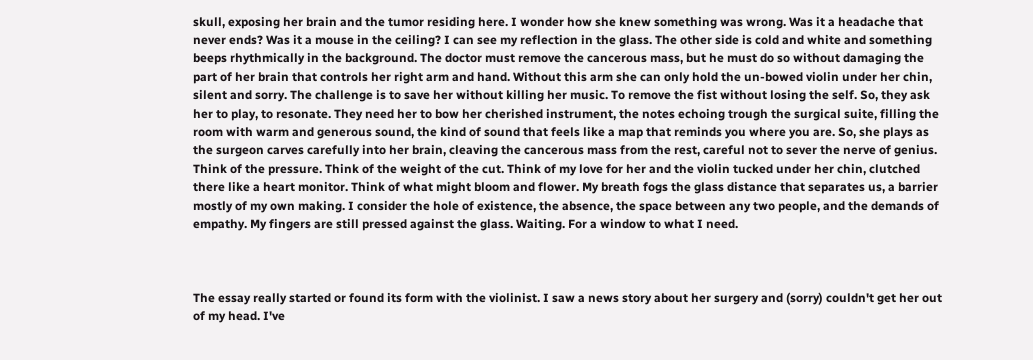skull, exposing her brain and the tumor residing here. I wonder how she knew something was wrong. Was it a headache that never ends? Was it a mouse in the ceiling? I can see my reflection in the glass. The other side is cold and white and something beeps rhythmically in the background. The doctor must remove the cancerous mass, but he must do so without damaging the part of her brain that controls her right arm and hand. Without this arm she can only hold the un-bowed violin under her chin, silent and sorry. The challenge is to save her without killing her music. To remove the fist without losing the self. So, they ask her to play, to resonate. They need her to bow her cherished instrument, the notes echoing trough the surgical suite, filling the room with warm and generous sound, the kind of sound that feels like a map that reminds you where you are. So, she plays as the surgeon carves carefully into her brain, cleaving the cancerous mass from the rest, careful not to sever the nerve of genius. Think of the pressure. Think of the weight of the cut. Think of my love for her and the violin tucked under her chin, clutched there like a heart monitor. Think of what might bloom and flower. My breath fogs the glass distance that separates us, a barrier mostly of my own making. I consider the hole of existence, the absence, the space between any two people, and the demands of empathy. My fingers are still pressed against the glass. Waiting. For a window to what I need.



The essay really started or found its form with the violinist. I saw a news story about her surgery and (sorry) couldn't get her out of my head. I've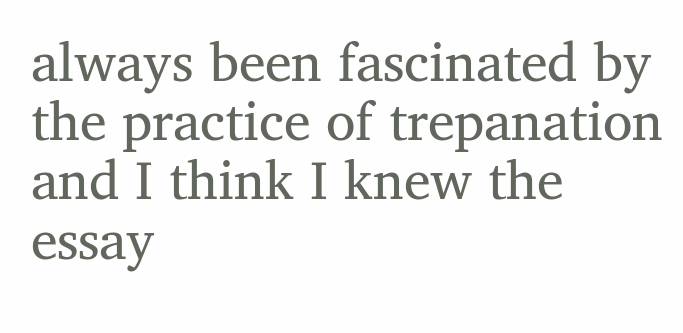always been fascinated by the practice of trepanation and I think I knew the essay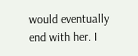would eventually end with her. I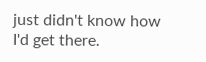just didn't know how I'd get there.